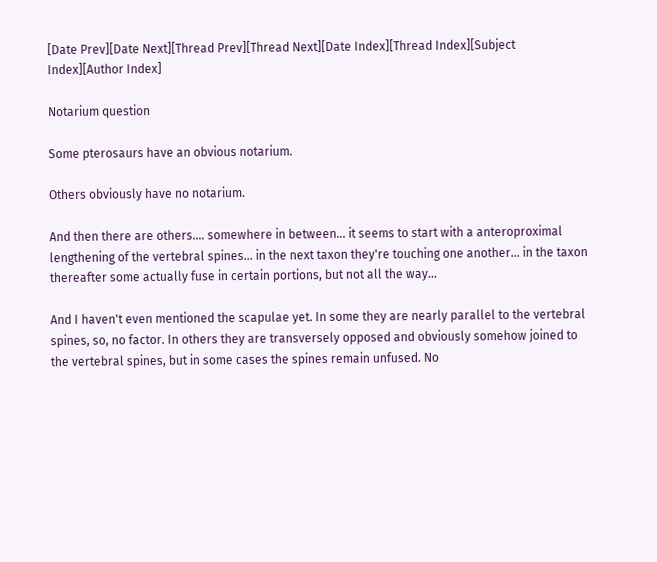[Date Prev][Date Next][Thread Prev][Thread Next][Date Index][Thread Index][Subject Index][Author Index]

Notarium question

Some pterosaurs have an obvious notarium.

Others obviously have no notarium.

And then there are others.... somewhere in between... it seems to start with a anteroproximal lengthening of the vertebral spines... in the next taxon they're touching one another... in the taxon thereafter some actually fuse in certain portions, but not all the way...

And I haven't even mentioned the scapulae yet. In some they are nearly parallel to the vertebral spines, so, no factor. In others they are transversely opposed and obviously somehow joined to the vertebral spines, but in some cases the spines remain unfused. No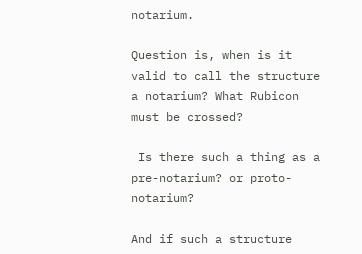notarium.

Question is, when is it valid to call the structure a notarium? What Rubicon must be crossed?

 Is there such a thing as a pre-notarium? or proto-notarium?

And if such a structure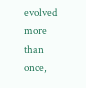evolved more than once,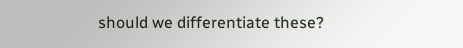should we differentiate these?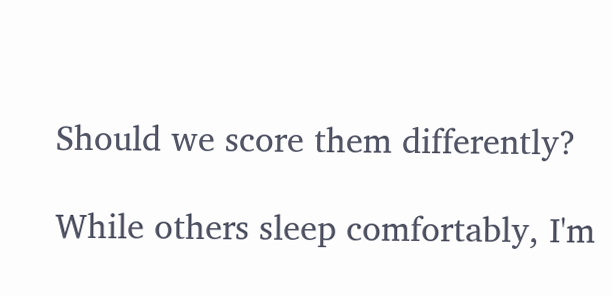Should we score them differently?

While others sleep comfortably, I'm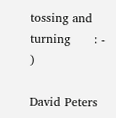tossing and turning      : - )

David Peters